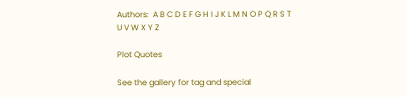Authors:  A B C D E F G H I J K L M N O P Q R S T U V W X Y Z

Plot Quotes

See the gallery for tag and special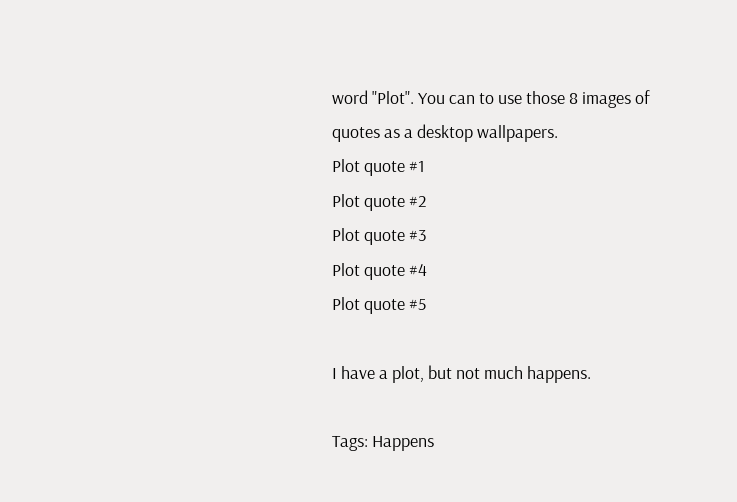word "Plot". You can to use those 8 images of quotes as a desktop wallpapers.
Plot quote #1
Plot quote #2
Plot quote #3
Plot quote #4
Plot quote #5

I have a plot, but not much happens.

Tags: Happens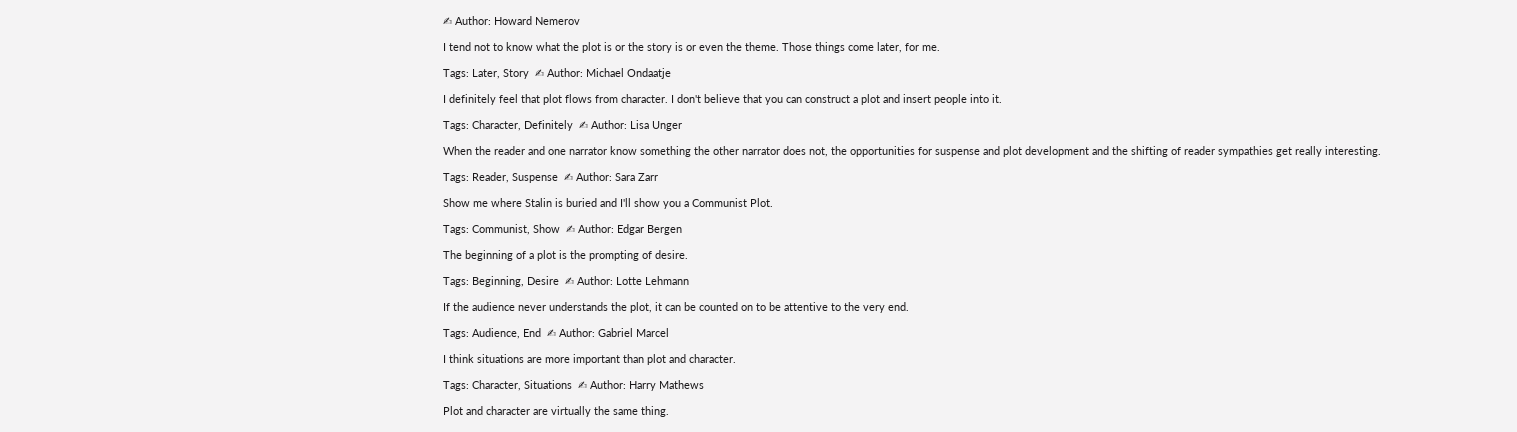✍ Author: Howard Nemerov

I tend not to know what the plot is or the story is or even the theme. Those things come later, for me.

Tags: Later, Story  ✍ Author: Michael Ondaatje

I definitely feel that plot flows from character. I don't believe that you can construct a plot and insert people into it.

Tags: Character, Definitely  ✍ Author: Lisa Unger

When the reader and one narrator know something the other narrator does not, the opportunities for suspense and plot development and the shifting of reader sympathies get really interesting.

Tags: Reader, Suspense  ✍ Author: Sara Zarr

Show me where Stalin is buried and I'll show you a Communist Plot.

Tags: Communist, Show  ✍ Author: Edgar Bergen

The beginning of a plot is the prompting of desire.

Tags: Beginning, Desire  ✍ Author: Lotte Lehmann

If the audience never understands the plot, it can be counted on to be attentive to the very end.

Tags: Audience, End  ✍ Author: Gabriel Marcel

I think situations are more important than plot and character.

Tags: Character, Situations  ✍ Author: Harry Mathews

Plot and character are virtually the same thing.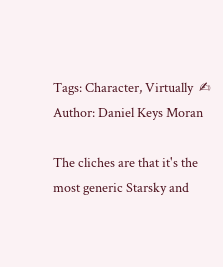Tags: Character, Virtually  ✍ Author: Daniel Keys Moran

The cliches are that it's the most generic Starsky and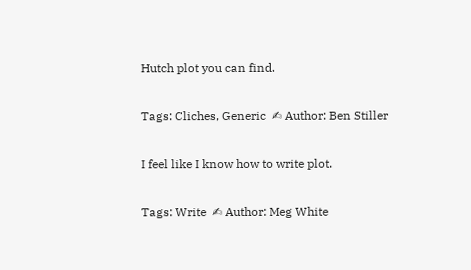Hutch plot you can find.

Tags: Cliches, Generic  ✍ Author: Ben Stiller

I feel like I know how to write plot.

Tags: Write  ✍ Author: Meg White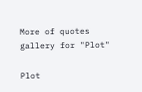More of quotes gallery for "Plot"

Plot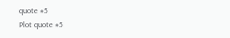quote #5
Plot quote #5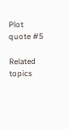Plot quote #5

Related topics